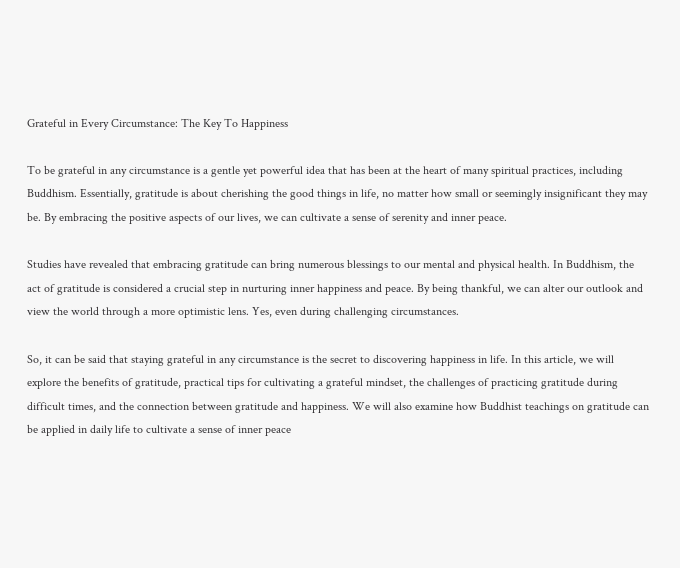Grateful in Every Circumstance: The Key To Happiness

To be grateful in any circumstance is a gentle yet powerful idea that has been at the heart of many spiritual practices, including Buddhism. Essentially, gratitude is about cherishing the good things in life, no matter how small or seemingly insignificant they may be. By embracing the positive aspects of our lives, we can cultivate a sense of serenity and inner peace.

Studies have revealed that embracing gratitude can bring numerous blessings to our mental and physical health. In Buddhism, the act of gratitude is considered a crucial step in nurturing inner happiness and peace. By being thankful, we can alter our outlook and view the world through a more optimistic lens. Yes, even during challenging circumstances.

So, it can be said that staying grateful in any circumstance is the secret to discovering happiness in life. In this article, we will explore the benefits of gratitude, practical tips for cultivating a grateful mindset, the challenges of practicing gratitude during difficult times, and the connection between gratitude and happiness. We will also examine how Buddhist teachings on gratitude can be applied in daily life to cultivate a sense of inner peace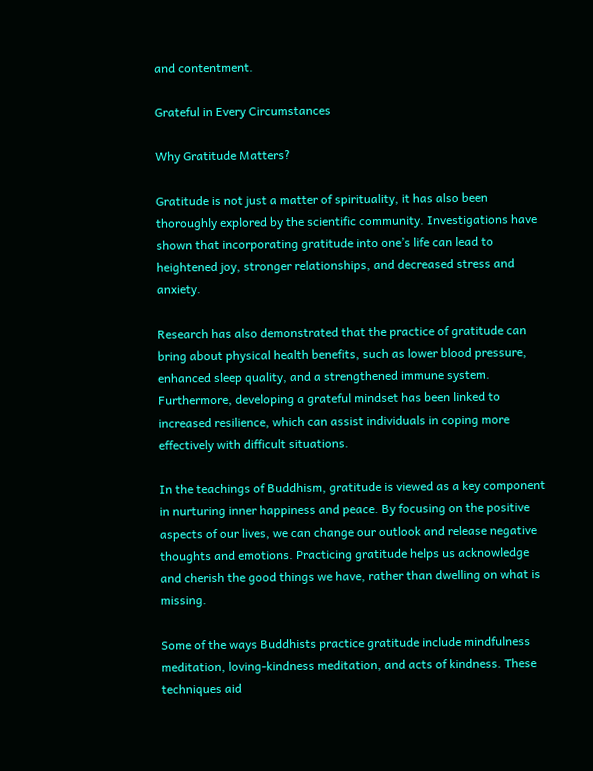and contentment.

Grateful in Every Circumstances

Why Gratitude Matters?

Gratitude is not just a matter of spirituality, it has also been thoroughly explored by the scientific community. Investigations have shown that incorporating gratitude into one’s life can lead to heightened joy, stronger relationships, and decreased stress and anxiety.

Research has also demonstrated that the practice of gratitude can bring about physical health benefits, such as lower blood pressure, enhanced sleep quality, and a strengthened immune system. Furthermore, developing a grateful mindset has been linked to increased resilience, which can assist individuals in coping more effectively with difficult situations.

In the teachings of Buddhism, gratitude is viewed as a key component in nurturing inner happiness and peace. By focusing on the positive aspects of our lives, we can change our outlook and release negative thoughts and emotions. Practicing gratitude helps us acknowledge and cherish the good things we have, rather than dwelling on what is missing.

Some of the ways Buddhists practice gratitude include mindfulness meditation, loving-kindness meditation, and acts of kindness. These techniques aid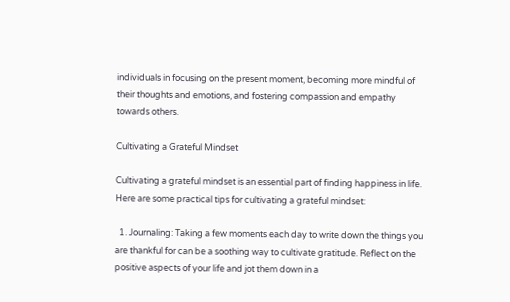individuals in focusing on the present moment, becoming more mindful of their thoughts and emotions, and fostering compassion and empathy towards others.

Cultivating a Grateful Mindset

Cultivating a grateful mindset is an essential part of finding happiness in life. Here are some practical tips for cultivating a grateful mindset:

  1. Journaling: Taking a few moments each day to write down the things you are thankful for can be a soothing way to cultivate gratitude. Reflect on the positive aspects of your life and jot them down in a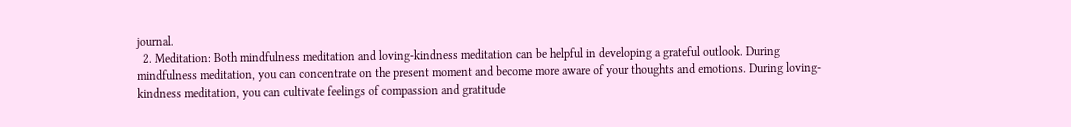journal.
  2. Meditation: Both mindfulness meditation and loving-kindness meditation can be helpful in developing a grateful outlook. During mindfulness meditation, you can concentrate on the present moment and become more aware of your thoughts and emotions. During loving-kindness meditation, you can cultivate feelings of compassion and gratitude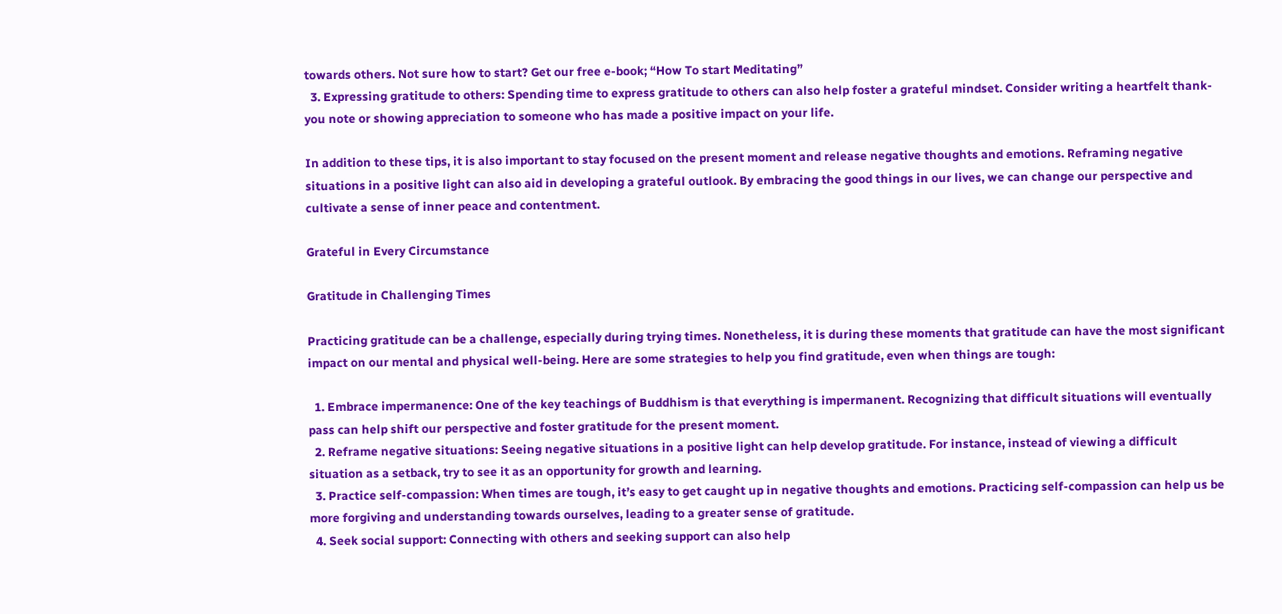towards others. Not sure how to start? Get our free e-book; “How To start Meditating”
  3. Expressing gratitude to others: Spending time to express gratitude to others can also help foster a grateful mindset. Consider writing a heartfelt thank-you note or showing appreciation to someone who has made a positive impact on your life.

In addition to these tips, it is also important to stay focused on the present moment and release negative thoughts and emotions. Reframing negative situations in a positive light can also aid in developing a grateful outlook. By embracing the good things in our lives, we can change our perspective and cultivate a sense of inner peace and contentment.

Grateful in Every Circumstance

Gratitude in Challenging Times

Practicing gratitude can be a challenge, especially during trying times. Nonetheless, it is during these moments that gratitude can have the most significant impact on our mental and physical well-being. Here are some strategies to help you find gratitude, even when things are tough:

  1. Embrace impermanence: One of the key teachings of Buddhism is that everything is impermanent. Recognizing that difficult situations will eventually pass can help shift our perspective and foster gratitude for the present moment.
  2. Reframe negative situations: Seeing negative situations in a positive light can help develop gratitude. For instance, instead of viewing a difficult situation as a setback, try to see it as an opportunity for growth and learning.
  3. Practice self-compassion: When times are tough, it’s easy to get caught up in negative thoughts and emotions. Practicing self-compassion can help us be more forgiving and understanding towards ourselves, leading to a greater sense of gratitude.
  4. Seek social support: Connecting with others and seeking support can also help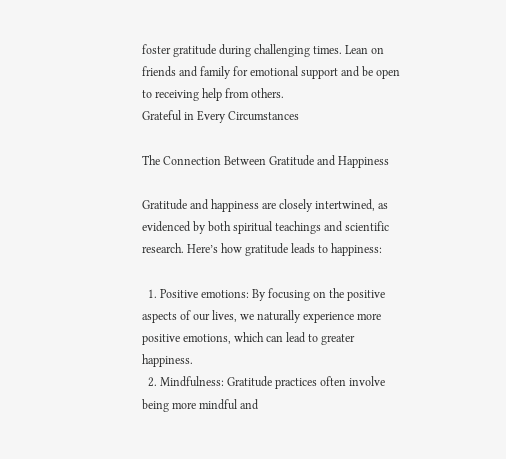foster gratitude during challenging times. Lean on friends and family for emotional support and be open to receiving help from others.
Grateful in Every Circumstances

The Connection Between Gratitude and Happiness

Gratitude and happiness are closely intertwined, as evidenced by both spiritual teachings and scientific research. Here’s how gratitude leads to happiness:

  1. Positive emotions: By focusing on the positive aspects of our lives, we naturally experience more positive emotions, which can lead to greater happiness.
  2. Mindfulness: Gratitude practices often involve being more mindful and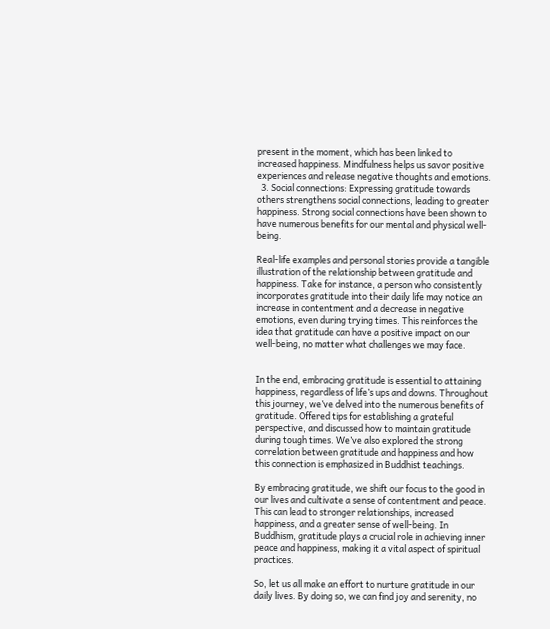present in the moment, which has been linked to increased happiness. Mindfulness helps us savor positive experiences and release negative thoughts and emotions.
  3. Social connections: Expressing gratitude towards others strengthens social connections, leading to greater happiness. Strong social connections have been shown to have numerous benefits for our mental and physical well-being.

Real-life examples and personal stories provide a tangible illustration of the relationship between gratitude and happiness. Take for instance, a person who consistently incorporates gratitude into their daily life may notice an increase in contentment and a decrease in negative emotions, even during trying times. This reinforces the idea that gratitude can have a positive impact on our well-being, no matter what challenges we may face.


In the end, embracing gratitude is essential to attaining happiness, regardless of life’s ups and downs. Throughout this journey, we’ve delved into the numerous benefits of gratitude. Offered tips for establishing a grateful perspective, and discussed how to maintain gratitude during tough times. We’ve also explored the strong correlation between gratitude and happiness and how this connection is emphasized in Buddhist teachings.

By embracing gratitude, we shift our focus to the good in our lives and cultivate a sense of contentment and peace. This can lead to stronger relationships, increased happiness, and a greater sense of well-being. In Buddhism, gratitude plays a crucial role in achieving inner peace and happiness, making it a vital aspect of spiritual practices.

So, let us all make an effort to nurture gratitude in our daily lives. By doing so, we can find joy and serenity, no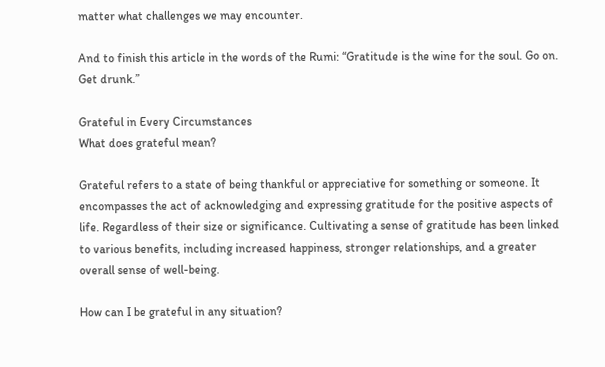matter what challenges we may encounter.

And to finish this article in the words of the Rumi: “Gratitude is the wine for the soul. Go on. Get drunk.”

Grateful in Every Circumstances
What does grateful mean?

Grateful refers to a state of being thankful or appreciative for something or someone. It encompasses the act of acknowledging and expressing gratitude for the positive aspects of life. Regardless of their size or significance. Cultivating a sense of gratitude has been linked to various benefits, including increased happiness, stronger relationships, and a greater overall sense of well-being.

How can I be grateful in any situation?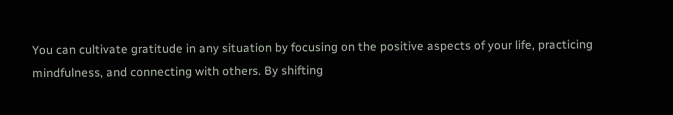You can cultivate gratitude in any situation by focusing on the positive aspects of your life, practicing mindfulness, and connecting with others. By shifting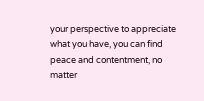your perspective to appreciate what you have, you can find peace and contentment, no matter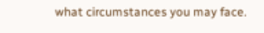what circumstances you may face.